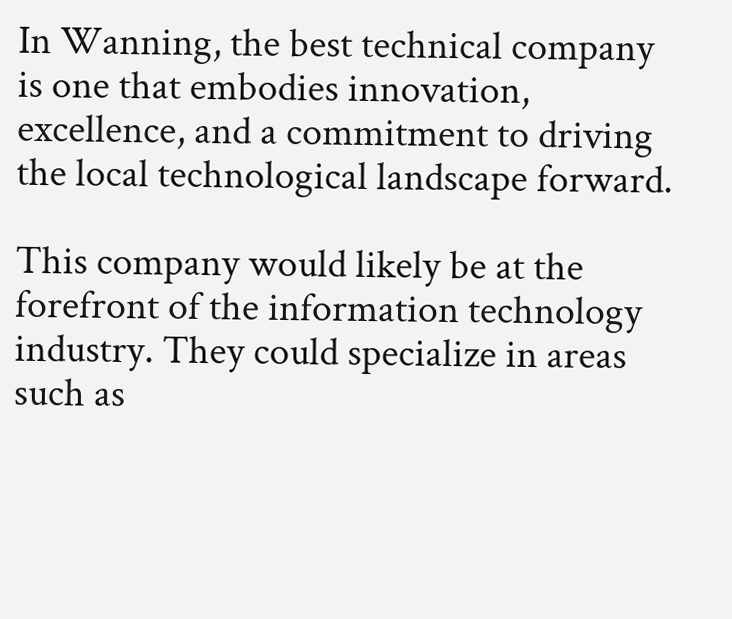In Wanning, the best technical company is one that embodies innovation, excellence, and a commitment to driving the local technological landscape forward.

This company would likely be at the forefront of the information technology industry. They could specialize in areas such as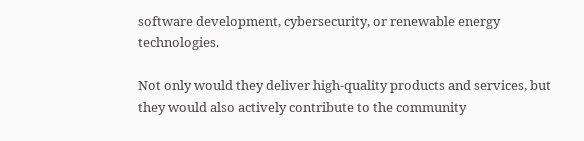software development, cybersecurity, or renewable energy technologies.

Not only would they deliver high-quality products and services, but they would also actively contribute to the community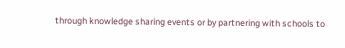through knowledge sharing events or by partnering with schools to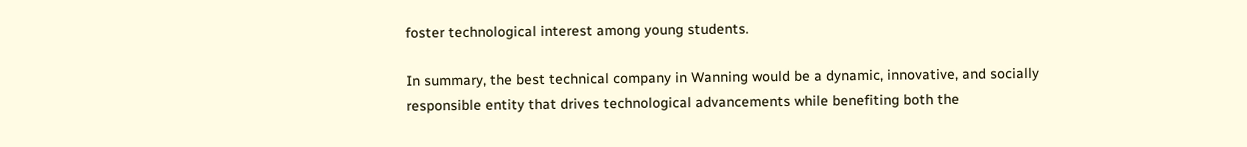foster technological interest among young students.

In summary, the best technical company in Wanning would be a dynamic, innovative, and socially responsible entity that drives technological advancements while benefiting both the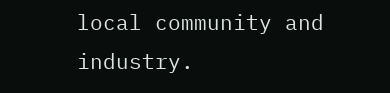local community and industry.